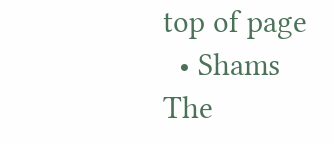top of page
  • Shams The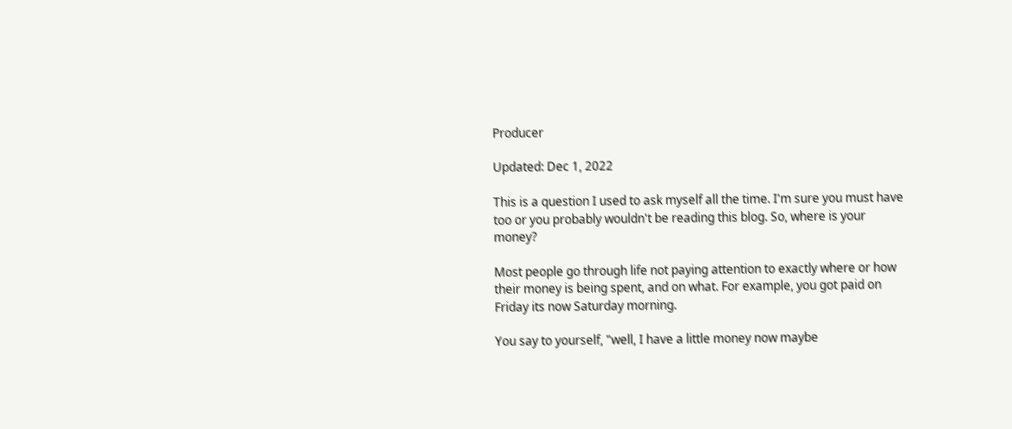Producer

Updated: Dec 1, 2022

This is a question I used to ask myself all the time. I'm sure you must have too or you probably wouldn't be reading this blog. So, where is your money?

Most people go through life not paying attention to exactly where or how their money is being spent, and on what. For example, you got paid on Friday its now Saturday morning.

You say to yourself, "well, I have a little money now maybe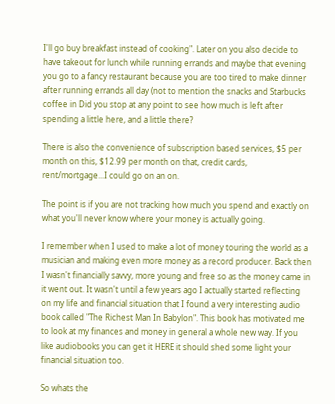I'll go buy breakfast instead of cooking". Later on you also decide to have takeout for lunch while running errands and maybe that evening you go to a fancy restaurant because you are too tired to make dinner after running errands all day (not to mention the snacks and Starbucks coffee in Did you stop at any point to see how much is left after spending a little here, and a little there?

There is also the convenience of subscription based services, $5 per month on this, $12.99 per month on that, credit cards, rent/mortgage...I could go on an on.

The point is if you are not tracking how much you spend and exactly on what you'll never know where your money is actually going.

I remember when I used to make a lot of money touring the world as a musician and making even more money as a record producer. Back then I wasn't financially savvy, more young and free so as the money came in it went out. It wasn't until a few years ago I actually started reflecting on my life and financial situation that I found a very interesting audio book called "The Richest Man In Babylon". This book has motivated me to look at my finances and money in general a whole new way. If you like audiobooks you can get it HERE it should shed some light your financial situation too.

So whats the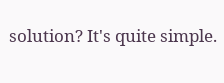solution? It's quite simple.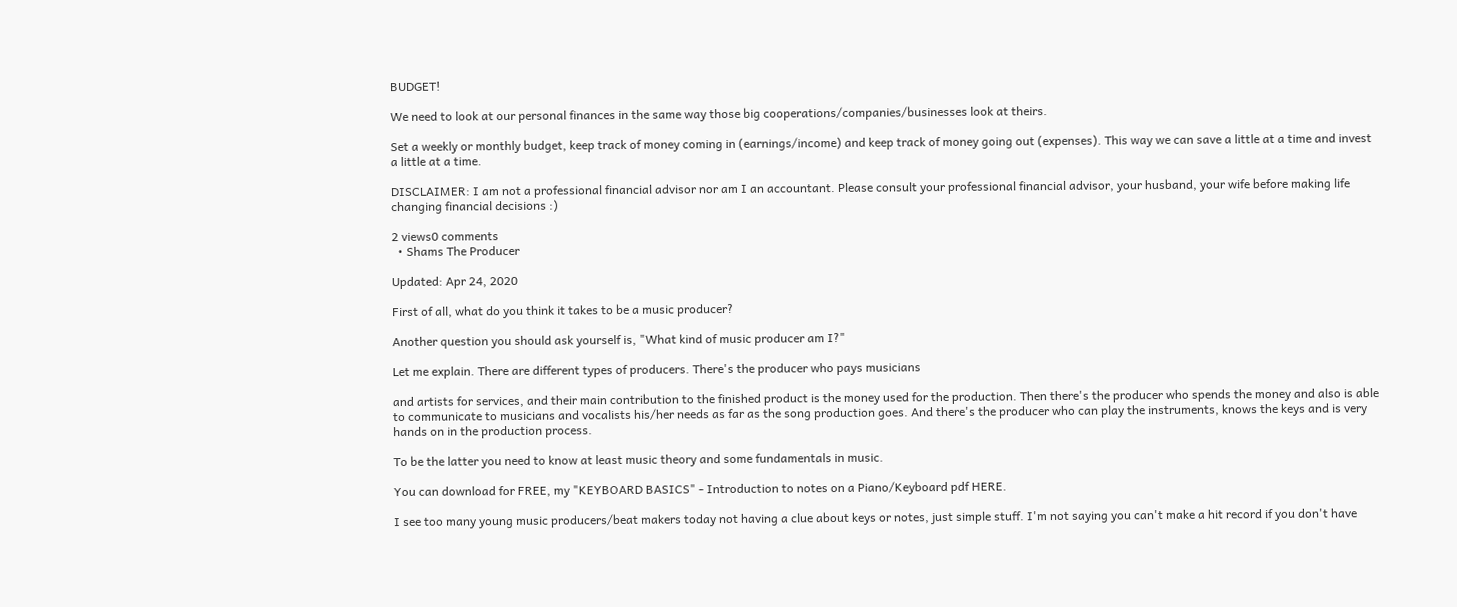BUDGET!

We need to look at our personal finances in the same way those big cooperations/companies/businesses look at theirs.

Set a weekly or monthly budget, keep track of money coming in (earnings/income) and keep track of money going out (expenses). This way we can save a little at a time and invest a little at a time.

DISCLAIMER: I am not a professional financial advisor nor am I an accountant. Please consult your professional financial advisor, your husband, your wife before making life changing financial decisions :)

2 views0 comments
  • Shams The Producer

Updated: Apr 24, 2020

First of all, what do you think it takes to be a music producer?

Another question you should ask yourself is, "What kind of music producer am I?"

Let me explain. There are different types of producers. There's the producer who pays musicians

and artists for services, and their main contribution to the finished product is the money used for the production. Then there's the producer who spends the money and also is able to communicate to musicians and vocalists his/her needs as far as the song production goes. And there's the producer who can play the instruments, knows the keys and is very hands on in the production process.

To be the latter you need to know at least music theory and some fundamentals in music.

You can download for FREE, my "KEYBOARD BASICS" - Introduction to notes on a Piano/Keyboard pdf HERE.

I see too many young music producers/beat makers today not having a clue about keys or notes, just simple stuff. I'm not saying you can't make a hit record if you don't have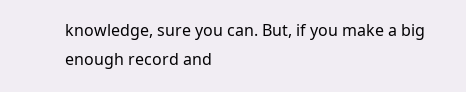knowledge, sure you can. But, if you make a big enough record and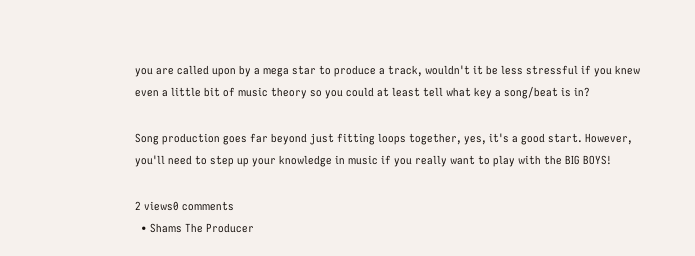you are called upon by a mega star to produce a track, wouldn't it be less stressful if you knew even a little bit of music theory so you could at least tell what key a song/beat is in?

Song production goes far beyond just fitting loops together, yes, it's a good start. However, you'll need to step up your knowledge in music if you really want to play with the BIG BOYS!

2 views0 comments
  • Shams The Producer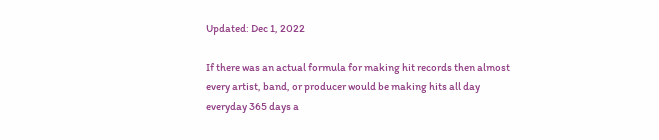Updated: Dec 1, 2022

If there was an actual formula for making hit records then almost every artist, band, or producer would be making hits all day everyday 365 days a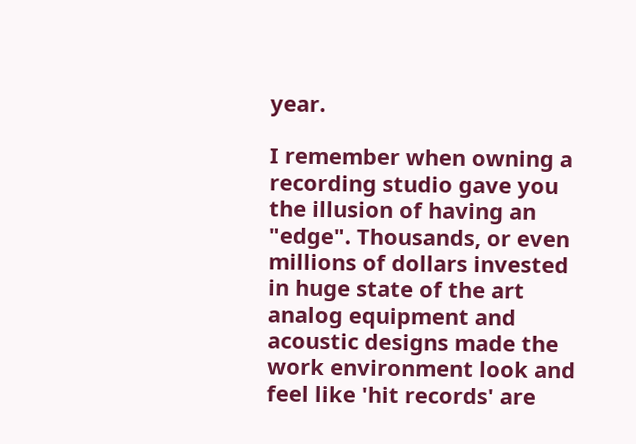year.

I remember when owning a recording studio gave you the illusion of having an "edge". Thousands, or even millions of dollars invested in huge state of the art analog equipment and acoustic designs made the work environment look and feel like 'hit records' are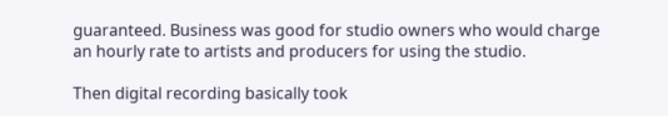guaranteed. Business was good for studio owners who would charge an hourly rate to artists and producers for using the studio.

Then digital recording basically took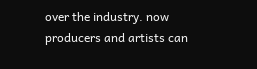over the industry. now producers and artists can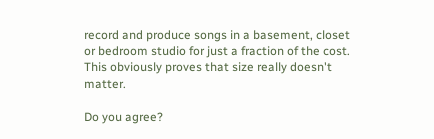record and produce songs in a basement, closet or bedroom studio for just a fraction of the cost. This obviously proves that size really doesn't matter.

Do you agree?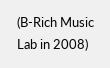(B-Rich Music Lab in 2008)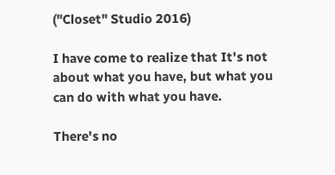("Closet" Studio 2016)

I have come to realize that It's not about what you have, but what you can do with what you have.

There's no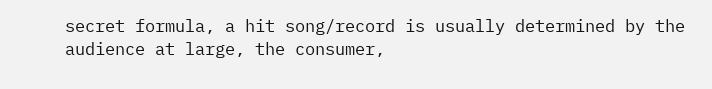secret formula, a hit song/record is usually determined by the audience at large, the consumer,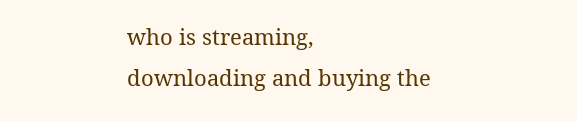who is streaming, downloading and buying the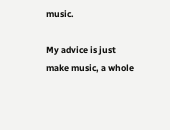music.

My advice is just make music, a whole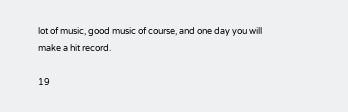lot of music, good music of course, and one day you will make a hit record.

19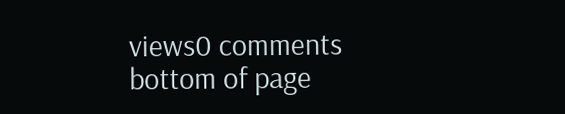views0 comments
bottom of page